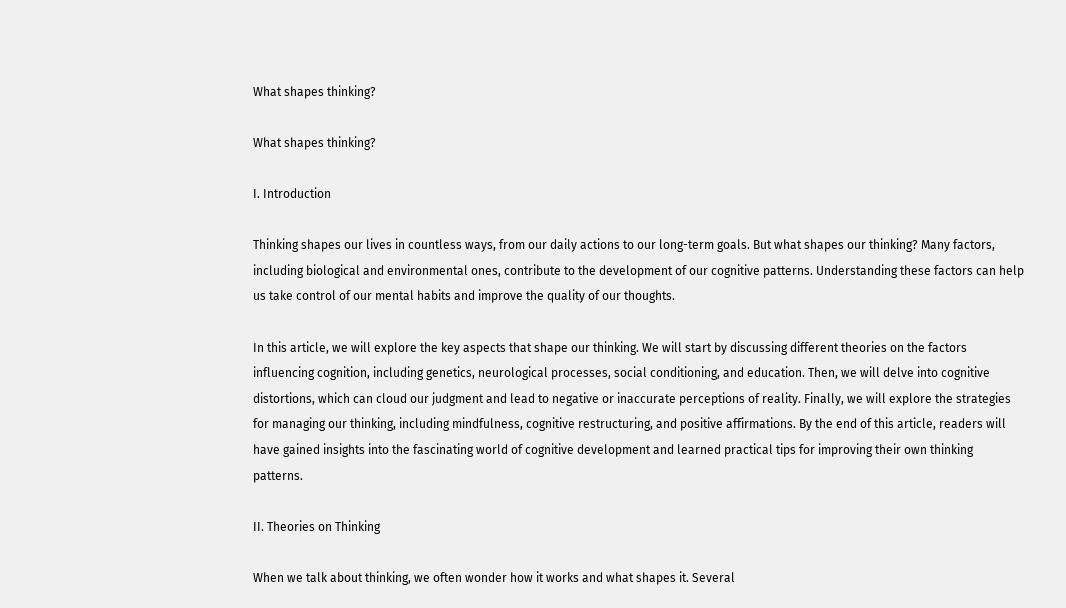What shapes thinking?

What shapes thinking?

I. Introduction

Thinking shapes our lives in countless ways, from our daily actions to our long-term goals. But what shapes our thinking? Many factors, including biological and environmental ones, contribute to the development of our cognitive patterns. Understanding these factors can help us take control of our mental habits and improve the quality of our thoughts.

In this article, we will explore the key aspects that shape our thinking. We will start by discussing different theories on the factors influencing cognition, including genetics, neurological processes, social conditioning, and education. Then, we will delve into cognitive distortions, which can cloud our judgment and lead to negative or inaccurate perceptions of reality. Finally, we will explore the strategies for managing our thinking, including mindfulness, cognitive restructuring, and positive affirmations. By the end of this article, readers will have gained insights into the fascinating world of cognitive development and learned practical tips for improving their own thinking patterns.

II. Theories on Thinking

When we talk about thinking, we often wonder how it works and what shapes it. Several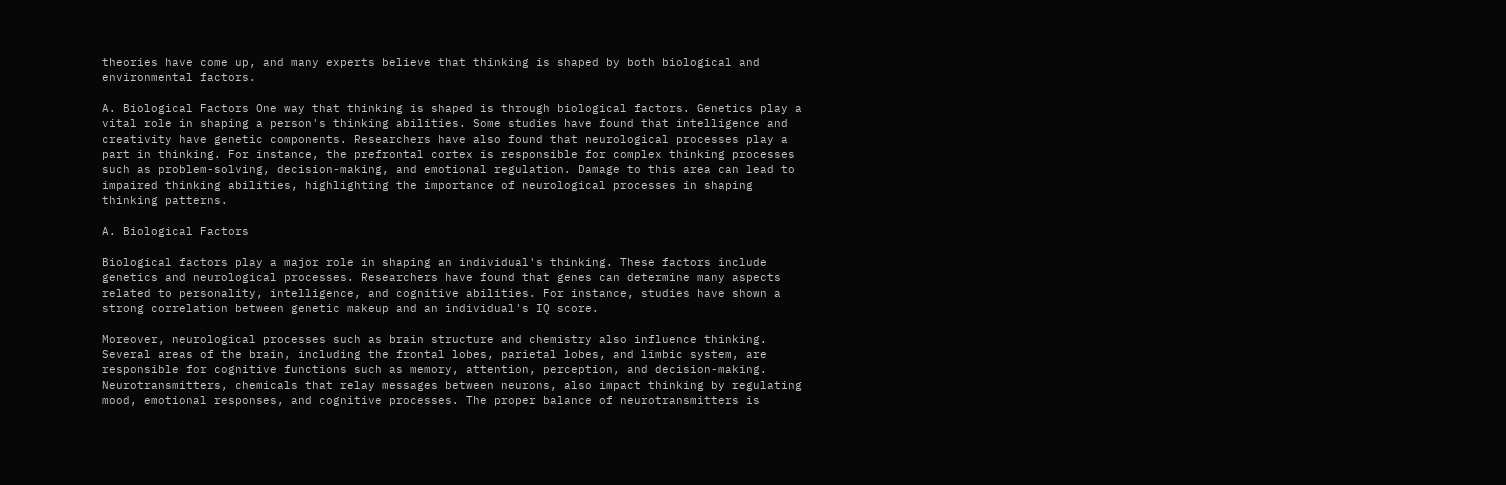theories have come up, and many experts believe that thinking is shaped by both biological and environmental factors.

A. Biological Factors One way that thinking is shaped is through biological factors. Genetics play a vital role in shaping a person's thinking abilities. Some studies have found that intelligence and creativity have genetic components. Researchers have also found that neurological processes play a part in thinking. For instance, the prefrontal cortex is responsible for complex thinking processes such as problem-solving, decision-making, and emotional regulation. Damage to this area can lead to impaired thinking abilities, highlighting the importance of neurological processes in shaping thinking patterns.

A. Biological Factors

Biological factors play a major role in shaping an individual's thinking. These factors include genetics and neurological processes. Researchers have found that genes can determine many aspects related to personality, intelligence, and cognitive abilities. For instance, studies have shown a strong correlation between genetic makeup and an individual's IQ score.

Moreover, neurological processes such as brain structure and chemistry also influence thinking. Several areas of the brain, including the frontal lobes, parietal lobes, and limbic system, are responsible for cognitive functions such as memory, attention, perception, and decision-making. Neurotransmitters, chemicals that relay messages between neurons, also impact thinking by regulating mood, emotional responses, and cognitive processes. The proper balance of neurotransmitters is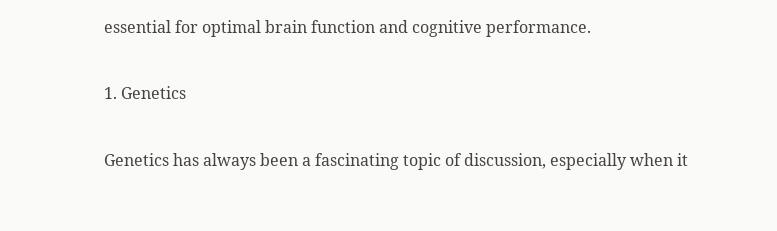essential for optimal brain function and cognitive performance.

1. Genetics

Genetics has always been a fascinating topic of discussion, especially when it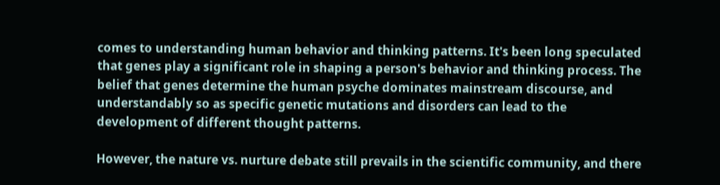comes to understanding human behavior and thinking patterns. It's been long speculated that genes play a significant role in shaping a person's behavior and thinking process. The belief that genes determine the human psyche dominates mainstream discourse, and understandably so as specific genetic mutations and disorders can lead to the development of different thought patterns.

However, the nature vs. nurture debate still prevails in the scientific community, and there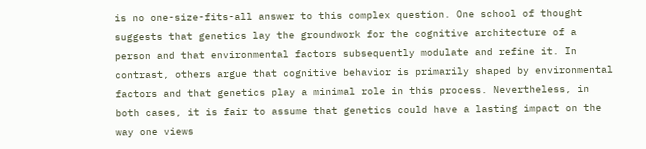is no one-size-fits-all answer to this complex question. One school of thought suggests that genetics lay the groundwork for the cognitive architecture of a person and that environmental factors subsequently modulate and refine it. In contrast, others argue that cognitive behavior is primarily shaped by environmental factors and that genetics play a minimal role in this process. Nevertheless, in both cases, it is fair to assume that genetics could have a lasting impact on the way one views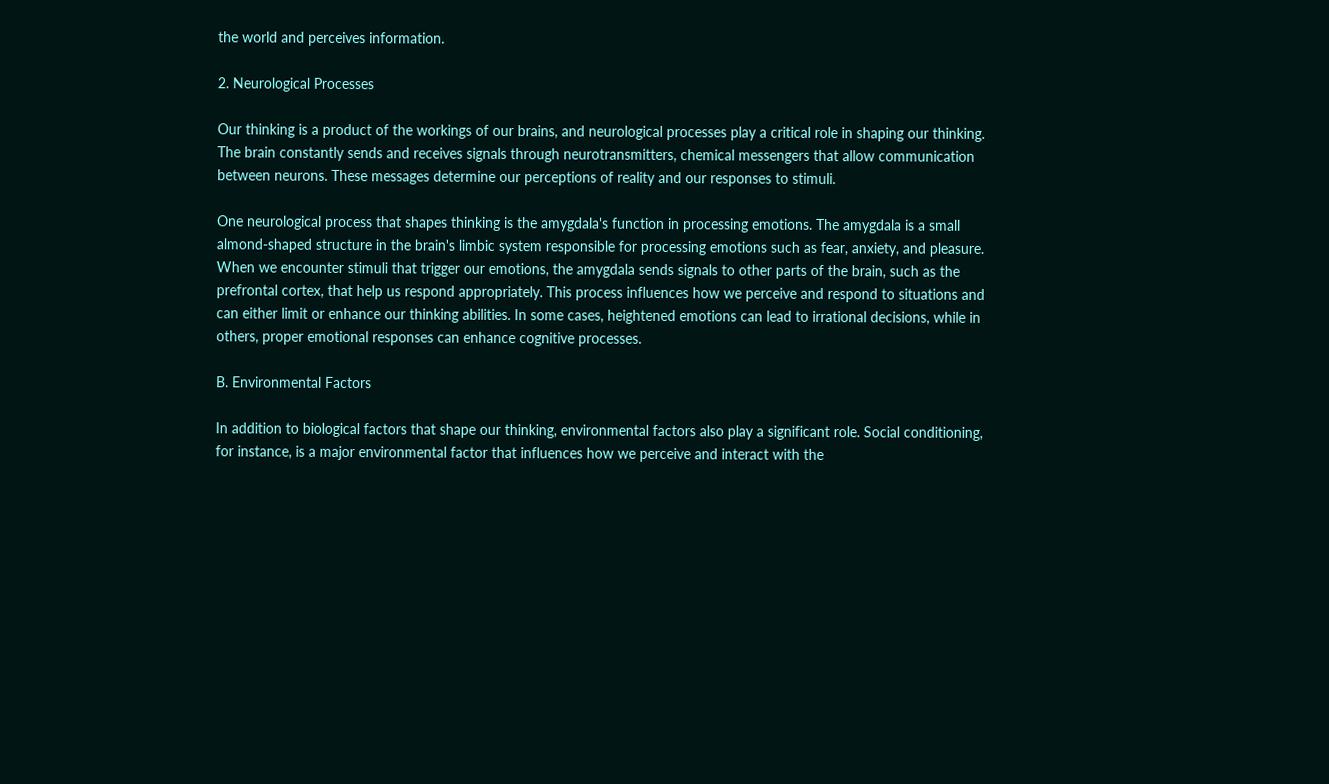the world and perceives information.

2. Neurological Processes

Our thinking is a product of the workings of our brains, and neurological processes play a critical role in shaping our thinking. The brain constantly sends and receives signals through neurotransmitters, chemical messengers that allow communication between neurons. These messages determine our perceptions of reality and our responses to stimuli.

One neurological process that shapes thinking is the amygdala's function in processing emotions. The amygdala is a small almond-shaped structure in the brain's limbic system responsible for processing emotions such as fear, anxiety, and pleasure. When we encounter stimuli that trigger our emotions, the amygdala sends signals to other parts of the brain, such as the prefrontal cortex, that help us respond appropriately. This process influences how we perceive and respond to situations and can either limit or enhance our thinking abilities. In some cases, heightened emotions can lead to irrational decisions, while in others, proper emotional responses can enhance cognitive processes.

B. Environmental Factors

In addition to biological factors that shape our thinking, environmental factors also play a significant role. Social conditioning, for instance, is a major environmental factor that influences how we perceive and interact with the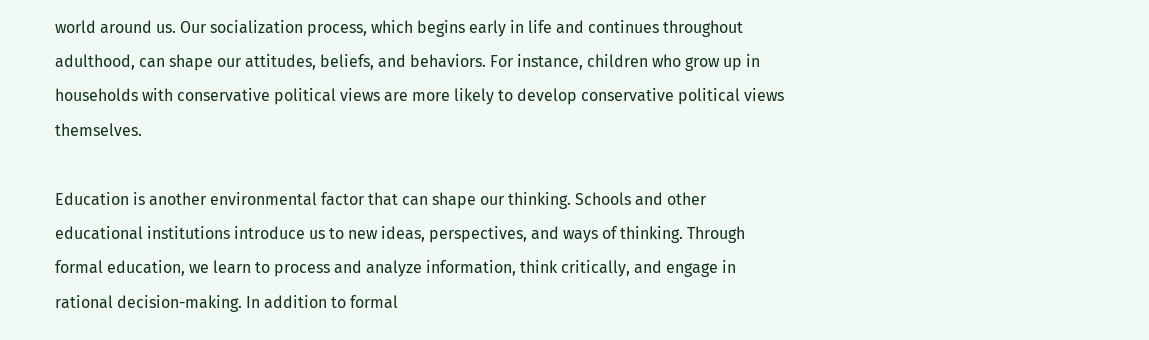world around us. Our socialization process, which begins early in life and continues throughout adulthood, can shape our attitudes, beliefs, and behaviors. For instance, children who grow up in households with conservative political views are more likely to develop conservative political views themselves.

Education is another environmental factor that can shape our thinking. Schools and other educational institutions introduce us to new ideas, perspectives, and ways of thinking. Through formal education, we learn to process and analyze information, think critically, and engage in rational decision-making. In addition to formal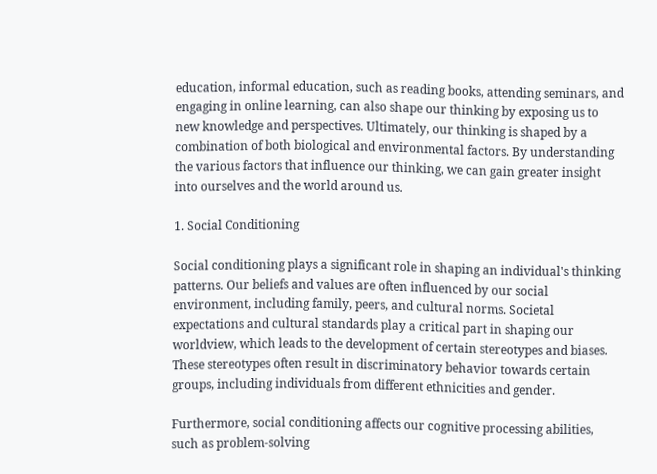education, informal education, such as reading books, attending seminars, and engaging in online learning, can also shape our thinking by exposing us to new knowledge and perspectives. Ultimately, our thinking is shaped by a combination of both biological and environmental factors. By understanding the various factors that influence our thinking, we can gain greater insight into ourselves and the world around us.

1. Social Conditioning

Social conditioning plays a significant role in shaping an individual's thinking patterns. Our beliefs and values are often influenced by our social environment, including family, peers, and cultural norms. Societal expectations and cultural standards play a critical part in shaping our worldview, which leads to the development of certain stereotypes and biases. These stereotypes often result in discriminatory behavior towards certain groups, including individuals from different ethnicities and gender.

Furthermore, social conditioning affects our cognitive processing abilities, such as problem-solving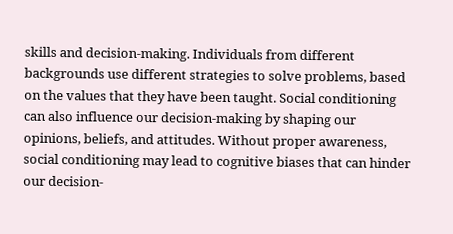skills and decision-making. Individuals from different backgrounds use different strategies to solve problems, based on the values that they have been taught. Social conditioning can also influence our decision-making by shaping our opinions, beliefs, and attitudes. Without proper awareness, social conditioning may lead to cognitive biases that can hinder our decision-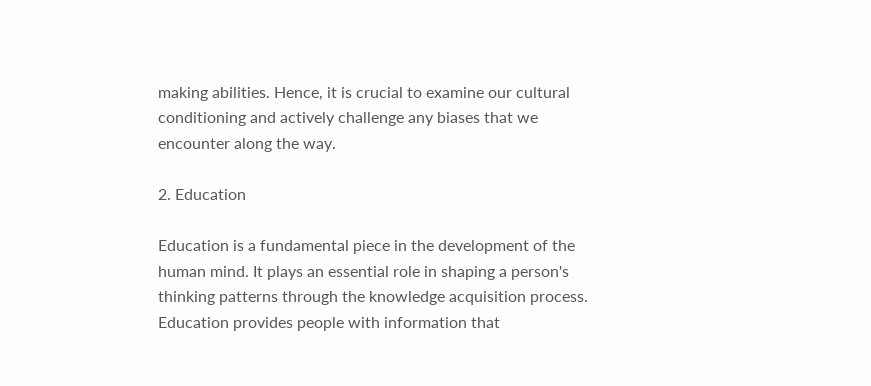making abilities. Hence, it is crucial to examine our cultural conditioning and actively challenge any biases that we encounter along the way.

2. Education

Education is a fundamental piece in the development of the human mind. It plays an essential role in shaping a person's thinking patterns through the knowledge acquisition process. Education provides people with information that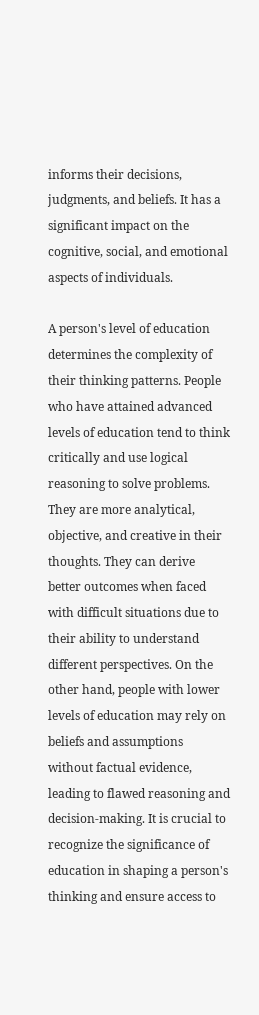informs their decisions, judgments, and beliefs. It has a significant impact on the cognitive, social, and emotional aspects of individuals.

A person's level of education determines the complexity of their thinking patterns. People who have attained advanced levels of education tend to think critically and use logical reasoning to solve problems. They are more analytical, objective, and creative in their thoughts. They can derive better outcomes when faced with difficult situations due to their ability to understand different perspectives. On the other hand, people with lower levels of education may rely on beliefs and assumptions without factual evidence, leading to flawed reasoning and decision-making. It is crucial to recognize the significance of education in shaping a person's thinking and ensure access to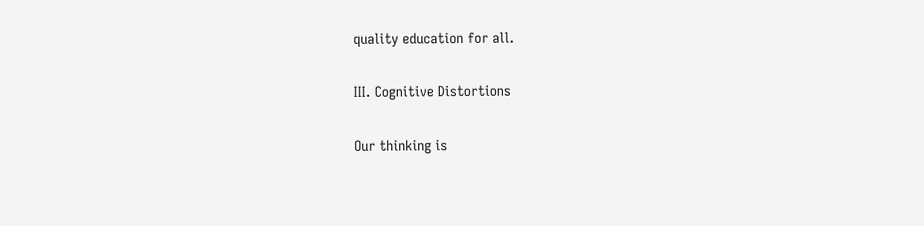quality education for all.

III. Cognitive Distortions

Our thinking is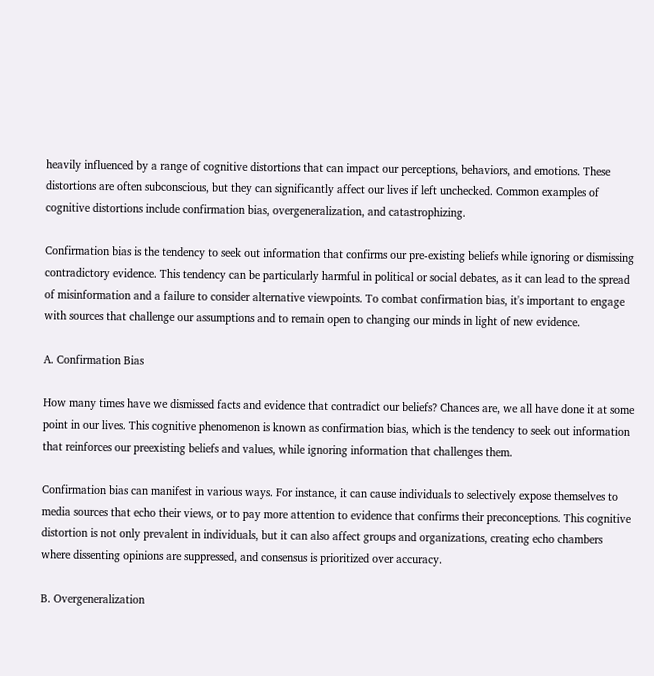heavily influenced by a range of cognitive distortions that can impact our perceptions, behaviors, and emotions. These distortions are often subconscious, but they can significantly affect our lives if left unchecked. Common examples of cognitive distortions include confirmation bias, overgeneralization, and catastrophizing.

Confirmation bias is the tendency to seek out information that confirms our pre-existing beliefs while ignoring or dismissing contradictory evidence. This tendency can be particularly harmful in political or social debates, as it can lead to the spread of misinformation and a failure to consider alternative viewpoints. To combat confirmation bias, it's important to engage with sources that challenge our assumptions and to remain open to changing our minds in light of new evidence.

A. Confirmation Bias

How many times have we dismissed facts and evidence that contradict our beliefs? Chances are, we all have done it at some point in our lives. This cognitive phenomenon is known as confirmation bias, which is the tendency to seek out information that reinforces our preexisting beliefs and values, while ignoring information that challenges them.

Confirmation bias can manifest in various ways. For instance, it can cause individuals to selectively expose themselves to media sources that echo their views, or to pay more attention to evidence that confirms their preconceptions. This cognitive distortion is not only prevalent in individuals, but it can also affect groups and organizations, creating echo chambers where dissenting opinions are suppressed, and consensus is prioritized over accuracy.

B. Overgeneralization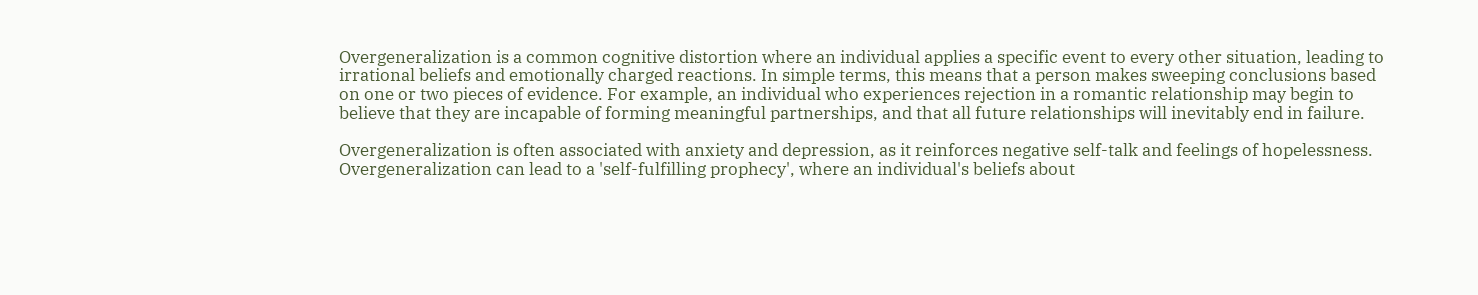Overgeneralization is a common cognitive distortion where an individual applies a specific event to every other situation, leading to irrational beliefs and emotionally charged reactions. In simple terms, this means that a person makes sweeping conclusions based on one or two pieces of evidence. For example, an individual who experiences rejection in a romantic relationship may begin to believe that they are incapable of forming meaningful partnerships, and that all future relationships will inevitably end in failure.

Overgeneralization is often associated with anxiety and depression, as it reinforces negative self-talk and feelings of hopelessness. Overgeneralization can lead to a 'self-fulfilling prophecy', where an individual's beliefs about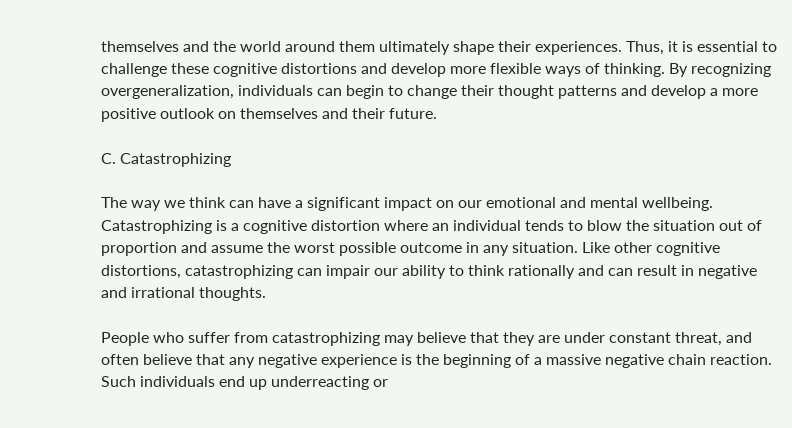themselves and the world around them ultimately shape their experiences. Thus, it is essential to challenge these cognitive distortions and develop more flexible ways of thinking. By recognizing overgeneralization, individuals can begin to change their thought patterns and develop a more positive outlook on themselves and their future.

C. Catastrophizing

The way we think can have a significant impact on our emotional and mental wellbeing. Catastrophizing is a cognitive distortion where an individual tends to blow the situation out of proportion and assume the worst possible outcome in any situation. Like other cognitive distortions, catastrophizing can impair our ability to think rationally and can result in negative and irrational thoughts.

People who suffer from catastrophizing may believe that they are under constant threat, and often believe that any negative experience is the beginning of a massive negative chain reaction. Such individuals end up underreacting or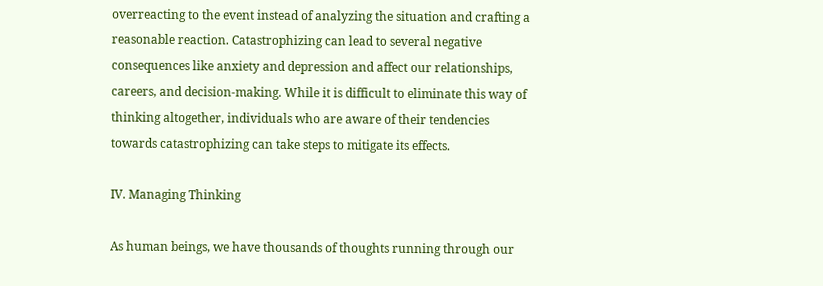overreacting to the event instead of analyzing the situation and crafting a reasonable reaction. Catastrophizing can lead to several negative consequences like anxiety and depression and affect our relationships, careers, and decision-making. While it is difficult to eliminate this way of thinking altogether, individuals who are aware of their tendencies towards catastrophizing can take steps to mitigate its effects.

IV. Managing Thinking

As human beings, we have thousands of thoughts running through our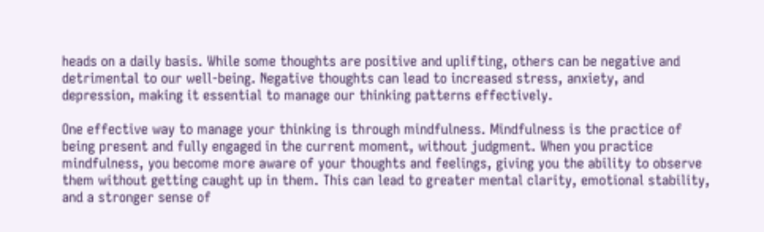heads on a daily basis. While some thoughts are positive and uplifting, others can be negative and detrimental to our well-being. Negative thoughts can lead to increased stress, anxiety, and depression, making it essential to manage our thinking patterns effectively.

One effective way to manage your thinking is through mindfulness. Mindfulness is the practice of being present and fully engaged in the current moment, without judgment. When you practice mindfulness, you become more aware of your thoughts and feelings, giving you the ability to observe them without getting caught up in them. This can lead to greater mental clarity, emotional stability, and a stronger sense of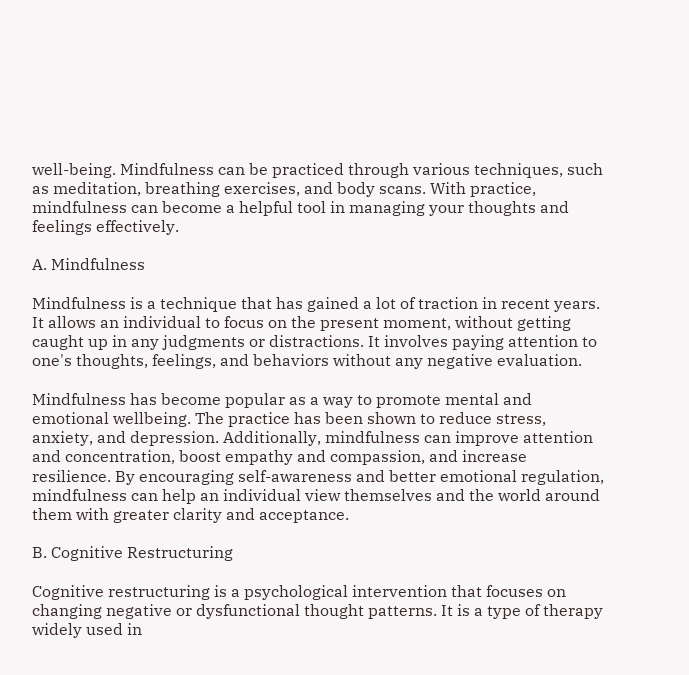well-being. Mindfulness can be practiced through various techniques, such as meditation, breathing exercises, and body scans. With practice, mindfulness can become a helpful tool in managing your thoughts and feelings effectively.

A. Mindfulness

Mindfulness is a technique that has gained a lot of traction in recent years. It allows an individual to focus on the present moment, without getting caught up in any judgments or distractions. It involves paying attention to one's thoughts, feelings, and behaviors without any negative evaluation.

Mindfulness has become popular as a way to promote mental and emotional wellbeing. The practice has been shown to reduce stress, anxiety, and depression. Additionally, mindfulness can improve attention and concentration, boost empathy and compassion, and increase resilience. By encouraging self-awareness and better emotional regulation, mindfulness can help an individual view themselves and the world around them with greater clarity and acceptance.

B. Cognitive Restructuring

Cognitive restructuring is a psychological intervention that focuses on changing negative or dysfunctional thought patterns. It is a type of therapy widely used in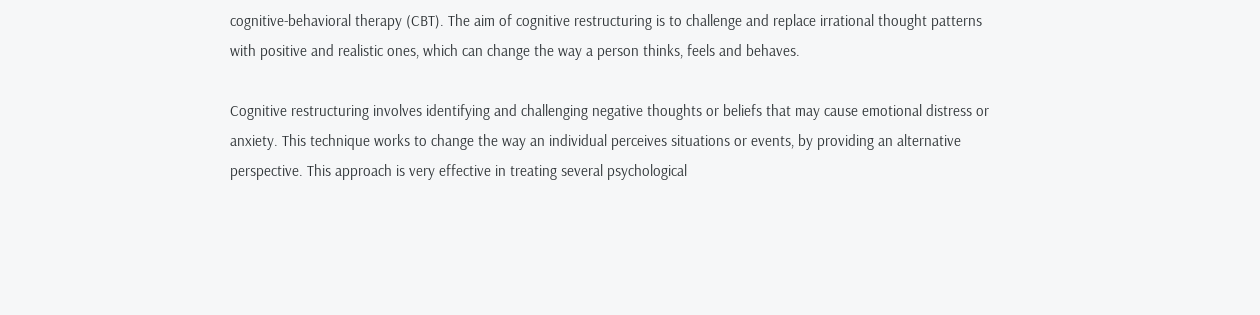cognitive-behavioral therapy (CBT). The aim of cognitive restructuring is to challenge and replace irrational thought patterns with positive and realistic ones, which can change the way a person thinks, feels and behaves.

Cognitive restructuring involves identifying and challenging negative thoughts or beliefs that may cause emotional distress or anxiety. This technique works to change the way an individual perceives situations or events, by providing an alternative perspective. This approach is very effective in treating several psychological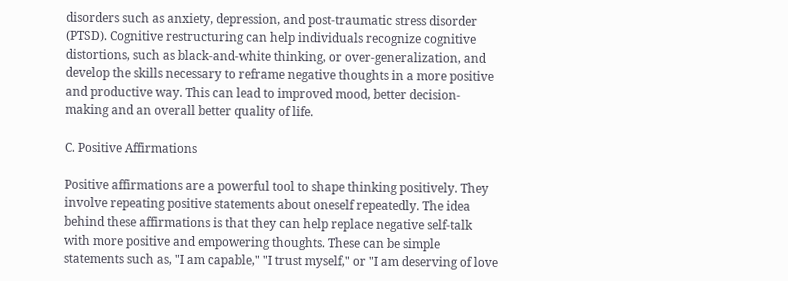disorders such as anxiety, depression, and post-traumatic stress disorder (PTSD). Cognitive restructuring can help individuals recognize cognitive distortions, such as black-and-white thinking, or over-generalization, and develop the skills necessary to reframe negative thoughts in a more positive and productive way. This can lead to improved mood, better decision-making and an overall better quality of life.

C. Positive Affirmations

Positive affirmations are a powerful tool to shape thinking positively. They involve repeating positive statements about oneself repeatedly. The idea behind these affirmations is that they can help replace negative self-talk with more positive and empowering thoughts. These can be simple statements such as, "I am capable," "I trust myself," or "I am deserving of love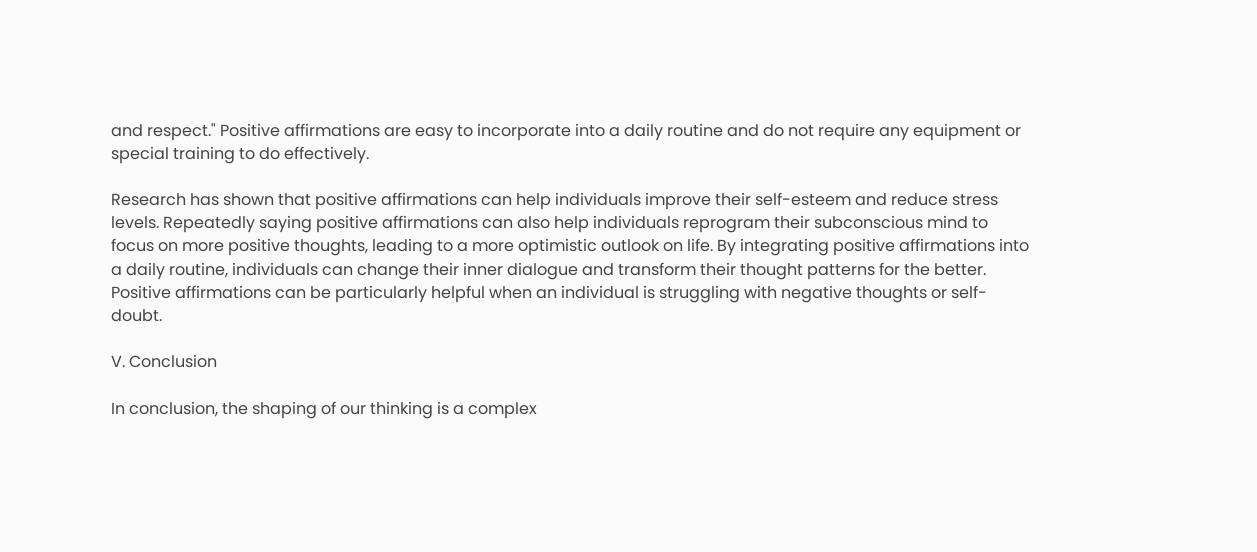and respect." Positive affirmations are easy to incorporate into a daily routine and do not require any equipment or special training to do effectively.

Research has shown that positive affirmations can help individuals improve their self-esteem and reduce stress levels. Repeatedly saying positive affirmations can also help individuals reprogram their subconscious mind to focus on more positive thoughts, leading to a more optimistic outlook on life. By integrating positive affirmations into a daily routine, individuals can change their inner dialogue and transform their thought patterns for the better. Positive affirmations can be particularly helpful when an individual is struggling with negative thoughts or self-doubt.

V. Conclusion

In conclusion, the shaping of our thinking is a complex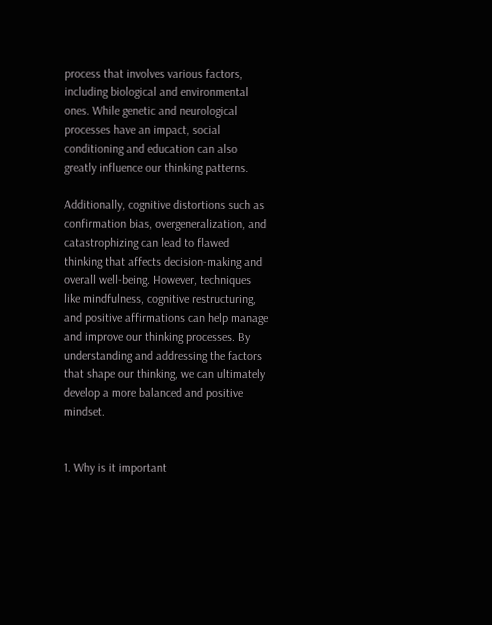process that involves various factors, including biological and environmental ones. While genetic and neurological processes have an impact, social conditioning and education can also greatly influence our thinking patterns.

Additionally, cognitive distortions such as confirmation bias, overgeneralization, and catastrophizing can lead to flawed thinking that affects decision-making and overall well-being. However, techniques like mindfulness, cognitive restructuring, and positive affirmations can help manage and improve our thinking processes. By understanding and addressing the factors that shape our thinking, we can ultimately develop a more balanced and positive mindset.


1. Why is it important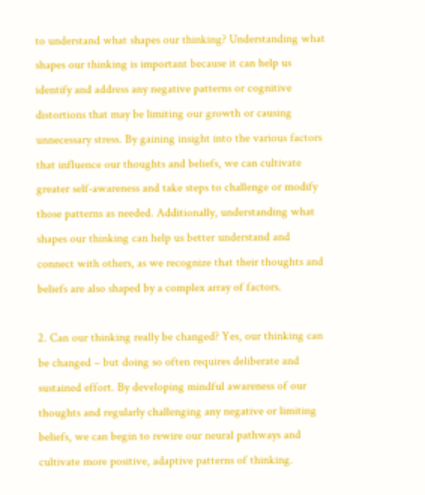to understand what shapes our thinking? Understanding what shapes our thinking is important because it can help us identify and address any negative patterns or cognitive distortions that may be limiting our growth or causing unnecessary stress. By gaining insight into the various factors that influence our thoughts and beliefs, we can cultivate greater self-awareness and take steps to challenge or modify those patterns as needed. Additionally, understanding what shapes our thinking can help us better understand and connect with others, as we recognize that their thoughts and beliefs are also shaped by a complex array of factors.

2. Can our thinking really be changed? Yes, our thinking can be changed – but doing so often requires deliberate and sustained effort. By developing mindful awareness of our thoughts and regularly challenging any negative or limiting beliefs, we can begin to rewire our neural pathways and cultivate more positive, adaptive patterns of thinking.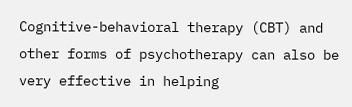Cognitive-behavioral therapy (CBT) and other forms of psychotherapy can also be very effective in helping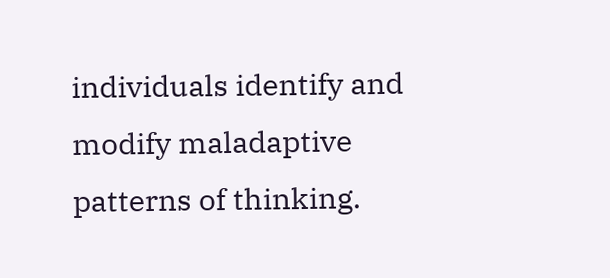individuals identify and modify maladaptive patterns of thinking.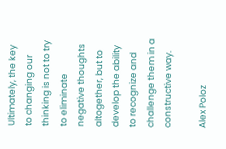Ultimately, the key to changing our thinking is not to try to eliminate negative thoughts altogether, but to develop the ability to recognize and challenge them in a constructive way.

Alex Poloz